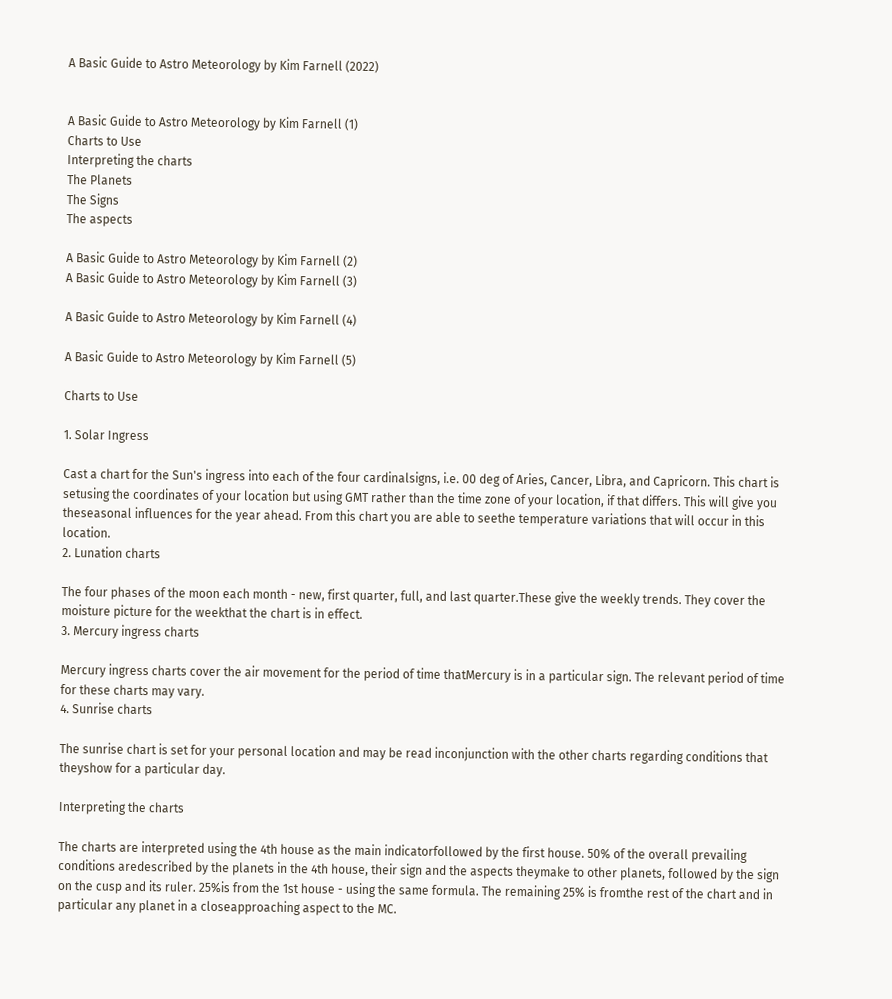A Basic Guide to Astro Meteorology by Kim Farnell (2022)


A Basic Guide to Astro Meteorology by Kim Farnell (1)
Charts to Use
Interpreting the charts
The Planets
The Signs
The aspects

A Basic Guide to Astro Meteorology by Kim Farnell (2)
A Basic Guide to Astro Meteorology by Kim Farnell (3)

A Basic Guide to Astro Meteorology by Kim Farnell (4)

A Basic Guide to Astro Meteorology by Kim Farnell (5)

Charts to Use

1. Solar Ingress

Cast a chart for the Sun's ingress into each of the four cardinalsigns, i.e. 00 deg of Aries, Cancer, Libra, and Capricorn. This chart is setusing the coordinates of your location but using GMT rather than the time zone of your location, if that differs. This will give you theseasonal influences for the year ahead. From this chart you are able to seethe temperature variations that will occur in this location.
2. Lunation charts

The four phases of the moon each month - new, first quarter, full, and last quarter.These give the weekly trends. They cover the moisture picture for the weekthat the chart is in effect.
3. Mercury ingress charts

Mercury ingress charts cover the air movement for the period of time thatMercury is in a particular sign. The relevant period of time for these charts may vary.
4. Sunrise charts

The sunrise chart is set for your personal location and may be read inconjunction with the other charts regarding conditions that theyshow for a particular day.

Interpreting the charts

The charts are interpreted using the 4th house as the main indicatorfollowed by the first house. 50% of the overall prevailing conditions aredescribed by the planets in the 4th house, their sign and the aspects theymake to other planets, followed by the sign on the cusp and its ruler. 25%is from the 1st house - using the same formula. The remaining 25% is fromthe rest of the chart and in particular any planet in a closeapproaching aspect to the MC.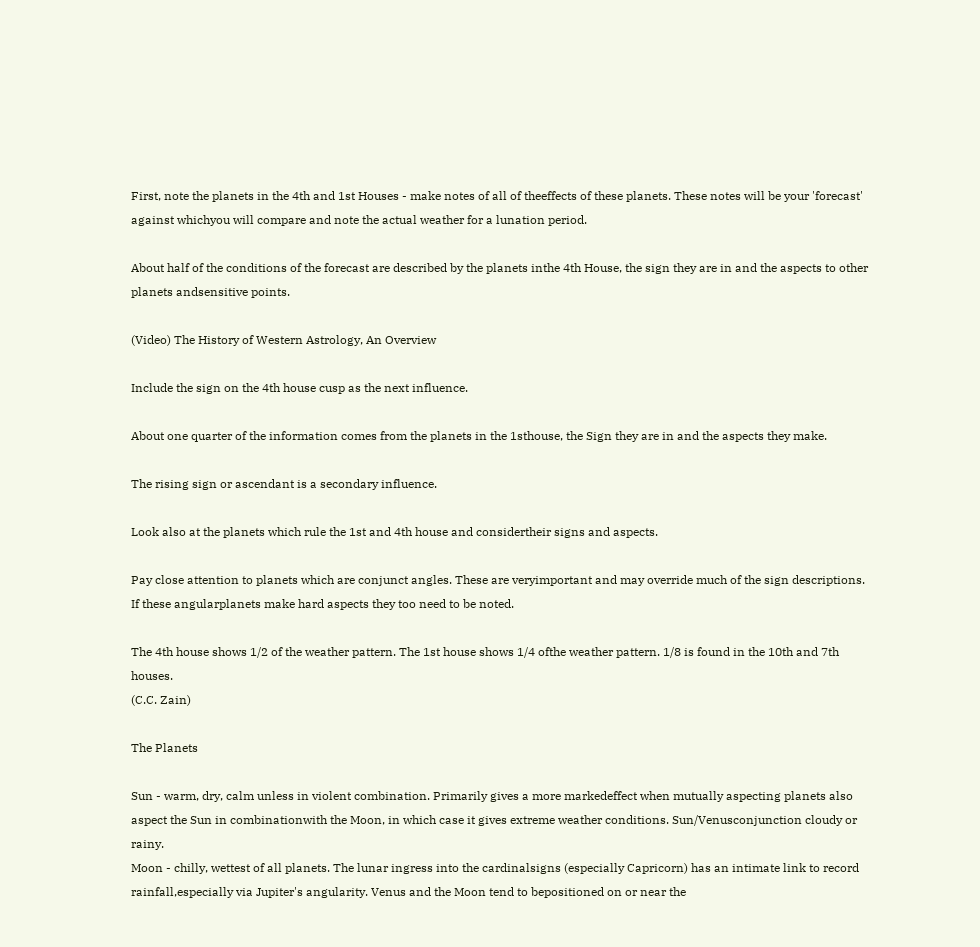First, note the planets in the 4th and 1st Houses - make notes of all of theeffects of these planets. These notes will be your 'forecast' against whichyou will compare and note the actual weather for a lunation period.

About half of the conditions of the forecast are described by the planets inthe 4th House, the sign they are in and the aspects to other planets andsensitive points.

(Video) The History of Western Astrology, An Overview

Include the sign on the 4th house cusp as the next influence.

About one quarter of the information comes from the planets in the 1sthouse, the Sign they are in and the aspects they make.

The rising sign or ascendant is a secondary influence.

Look also at the planets which rule the 1st and 4th house and considertheir signs and aspects.

Pay close attention to planets which are conjunct angles. These are veryimportant and may override much of the sign descriptions. If these angularplanets make hard aspects they too need to be noted.

The 4th house shows 1/2 of the weather pattern. The 1st house shows 1/4 ofthe weather pattern. 1/8 is found in the 10th and 7th houses.
(C.C. Zain)

The Planets

Sun - warm, dry, calm unless in violent combination. Primarily gives a more markedeffect when mutually aspecting planets also aspect the Sun in combinationwith the Moon, in which case it gives extreme weather conditions. Sun/Venusconjunction cloudy or rainy.
Moon - chilly, wettest of all planets. The lunar ingress into the cardinalsigns (especially Capricorn) has an intimate link to record rainfall,especially via Jupiter's angularity. Venus and the Moon tend to bepositioned on or near the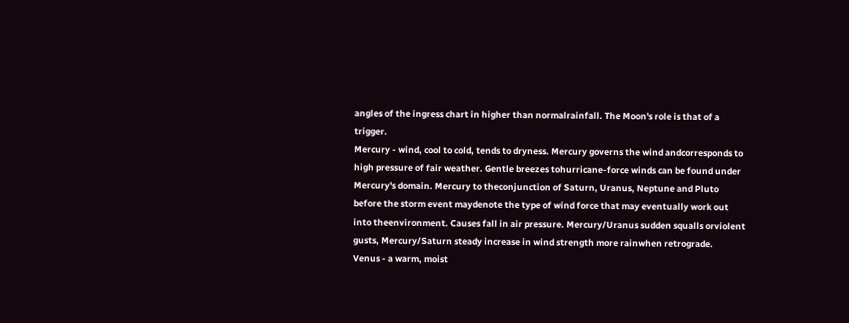angles of the ingress chart in higher than normalrainfall. The Moon's role is that of a trigger.
Mercury - wind, cool to cold, tends to dryness. Mercury governs the wind andcorresponds to high pressure of fair weather. Gentle breezes tohurricane-force winds can be found under Mercury's domain. Mercury to theconjunction of Saturn, Uranus, Neptune and Pluto before the storm event maydenote the type of wind force that may eventually work out into theenvironment. Causes fall in air pressure. Mercury/Uranus sudden squalls orviolent gusts, Mercury/Saturn steady increase in wind strength more rainwhen retrograde.
Venus - a warm, moist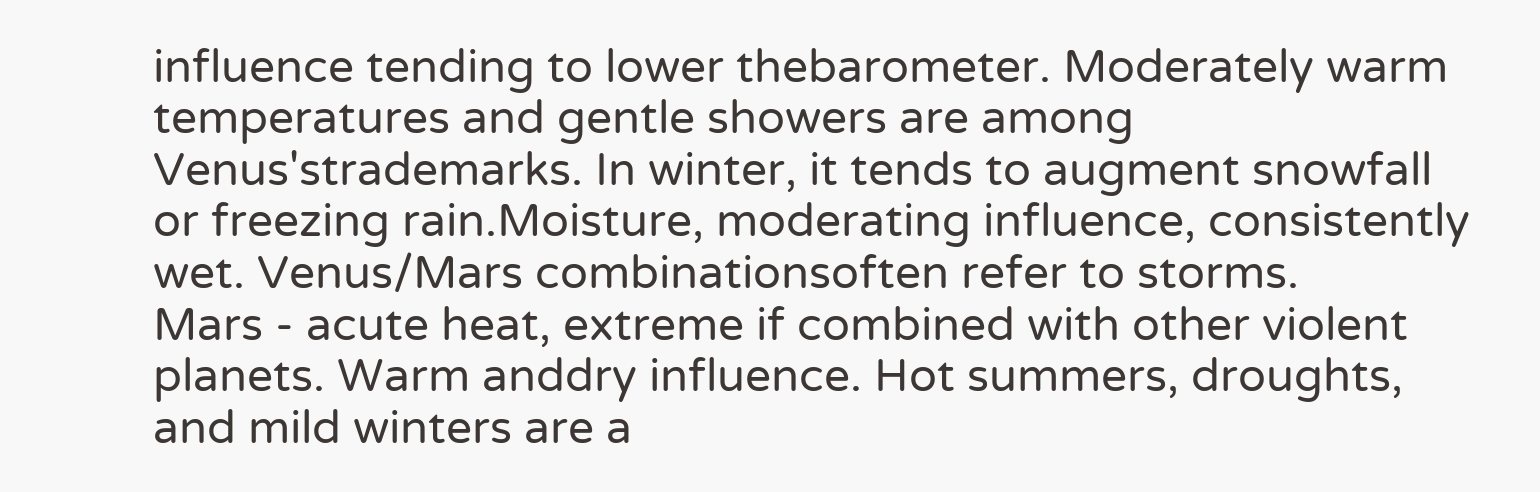influence tending to lower thebarometer. Moderately warm temperatures and gentle showers are among Venus'strademarks. In winter, it tends to augment snowfall or freezing rain.Moisture, moderating influence, consistently wet. Venus/Mars combinationsoften refer to storms.
Mars - acute heat, extreme if combined with other violent planets. Warm anddry influence. Hot summers, droughts, and mild winters are a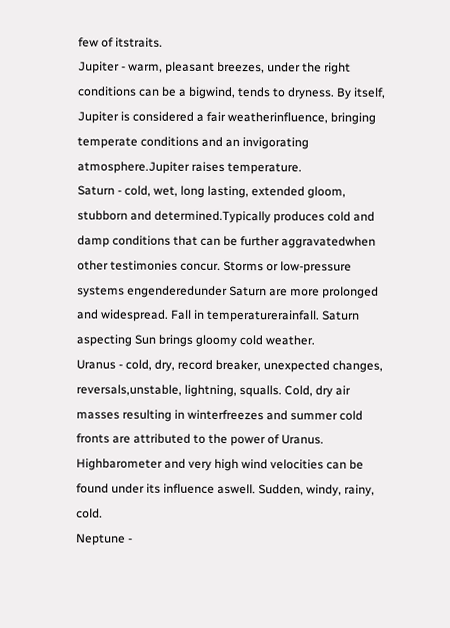few of itstraits.
Jupiter - warm, pleasant breezes, under the right conditions can be a bigwind, tends to dryness. By itself, Jupiter is considered a fair weatherinfluence, bringing temperate conditions and an invigorating atmosphere.Jupiter raises temperature.
Saturn - cold, wet, long lasting, extended gloom, stubborn and determined.Typically produces cold and damp conditions that can be further aggravatedwhen other testimonies concur. Storms or low-pressure systems engenderedunder Saturn are more prolonged and widespread. Fall in temperaturerainfall. Saturn aspecting Sun brings gloomy cold weather.
Uranus - cold, dry, record breaker, unexpected changes, reversals,unstable, lightning, squalls. Cold, dry air masses resulting in winterfreezes and summer cold fronts are attributed to the power of Uranus. Highbarometer and very high wind velocities can be found under its influence aswell. Sudden, windy, rainy, cold.
Neptune -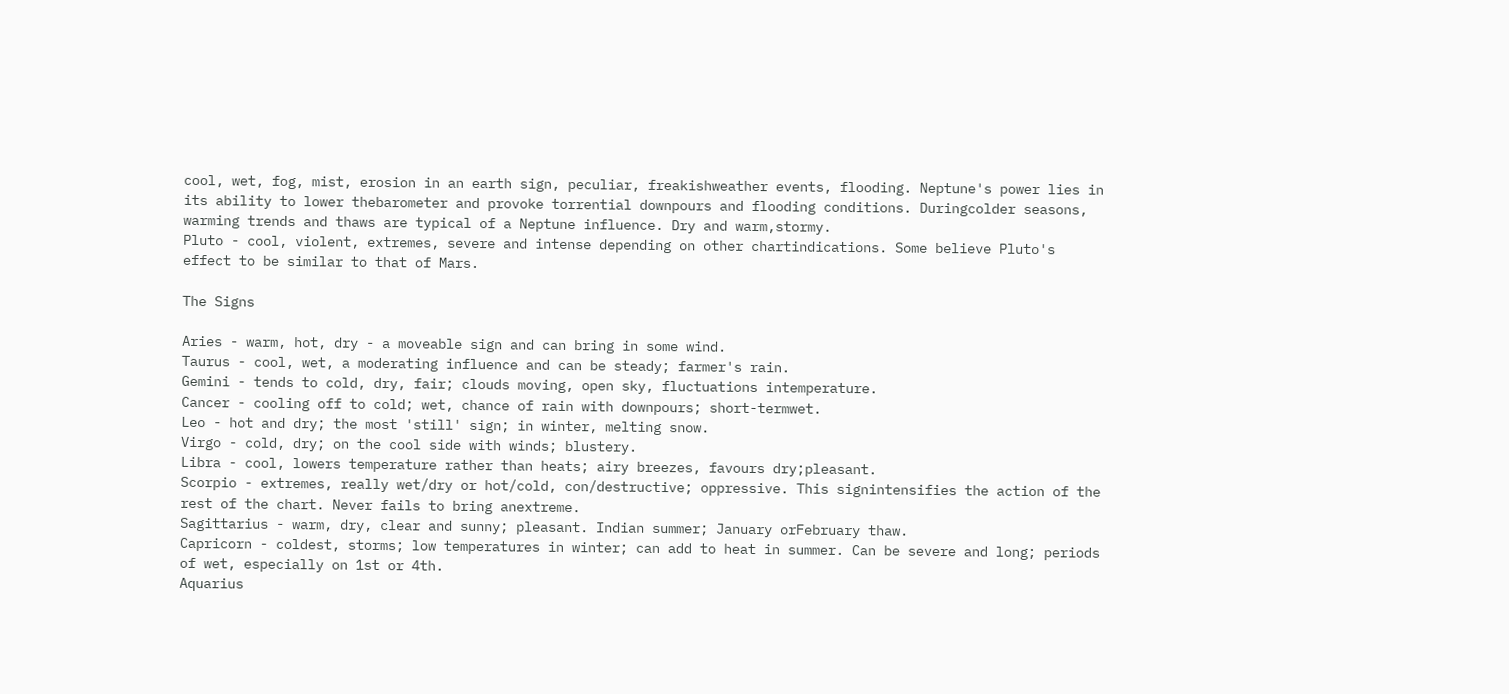cool, wet, fog, mist, erosion in an earth sign, peculiar, freakishweather events, flooding. Neptune's power lies in its ability to lower thebarometer and provoke torrential downpours and flooding conditions. Duringcolder seasons, warming trends and thaws are typical of a Neptune influence. Dry and warm,stormy.
Pluto - cool, violent, extremes, severe and intense depending on other chartindications. Some believe Pluto's effect to be similar to that of Mars.

The Signs

Aries - warm, hot, dry - a moveable sign and can bring in some wind.
Taurus - cool, wet, a moderating influence and can be steady; farmer's rain.
Gemini - tends to cold, dry, fair; clouds moving, open sky, fluctuations intemperature.
Cancer - cooling off to cold; wet, chance of rain with downpours; short-termwet.
Leo - hot and dry; the most 'still' sign; in winter, melting snow.
Virgo - cold, dry; on the cool side with winds; blustery.
Libra - cool, lowers temperature rather than heats; airy breezes, favours dry;pleasant.
Scorpio - extremes, really wet/dry or hot/cold, con/destructive; oppressive. This signintensifies the action of the rest of the chart. Never fails to bring anextreme.
Sagittarius - warm, dry, clear and sunny; pleasant. Indian summer; January orFebruary thaw.
Capricorn - coldest, storms; low temperatures in winter; can add to heat in summer. Can be severe and long; periods of wet, especially on 1st or 4th.
Aquarius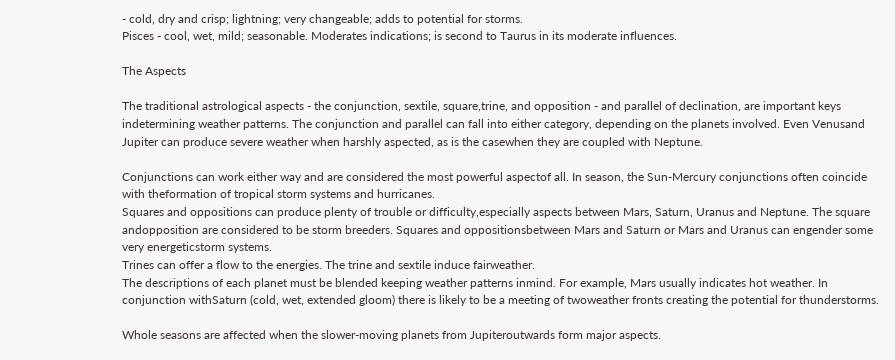- cold, dry and crisp; lightning; very changeable; adds to potential for storms.
Pisces - cool, wet, mild; seasonable. Moderates indications; is second to Taurus in its moderate influences.

The Aspects

The traditional astrological aspects - the conjunction, sextile, square,trine, and opposition - and parallel of declination, are important keys indetermining weather patterns. The conjunction and parallel can fall into either category, depending on the planets involved. Even Venusand Jupiter can produce severe weather when harshly aspected, as is the casewhen they are coupled with Neptune.

Conjunctions can work either way and are considered the most powerful aspectof all. In season, the Sun-Mercury conjunctions often coincide with theformation of tropical storm systems and hurricanes.
Squares and oppositions can produce plenty of trouble or difficulty,especially aspects between Mars, Saturn, Uranus and Neptune. The square andopposition are considered to be storm breeders. Squares and oppositionsbetween Mars and Saturn or Mars and Uranus can engender some very energeticstorm systems.
Trines can offer a flow to the energies. The trine and sextile induce fairweather.
The descriptions of each planet must be blended keeping weather patterns inmind. For example, Mars usually indicates hot weather. In conjunction withSaturn (cold, wet, extended gloom) there is likely to be a meeting of twoweather fronts creating the potential for thunderstorms.

Whole seasons are affected when the slower-moving planets from Jupiteroutwards form major aspects.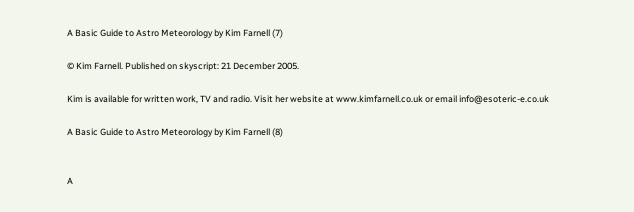A Basic Guide to Astro Meteorology by Kim Farnell (7)

© Kim Farnell. Published on skyscript: 21 December 2005.

Kim is available for written work, TV and radio. Visit her website at www.kimfarnell.co.uk or email info@esoteric-e.co.uk

A Basic Guide to Astro Meteorology by Kim Farnell (8)


A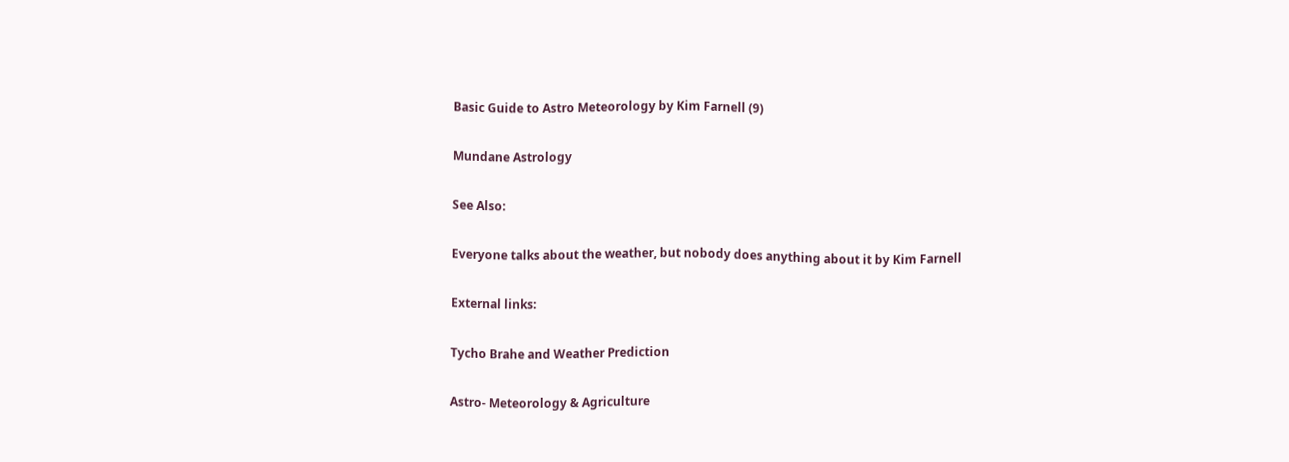Basic Guide to Astro Meteorology by Kim Farnell (9)

Mundane Astrology

See Also:

Everyone talks about the weather, but nobody does anything about it by Kim Farnell

External links:

Tycho Brahe and Weather Prediction

Astro- Meteorology & Agriculture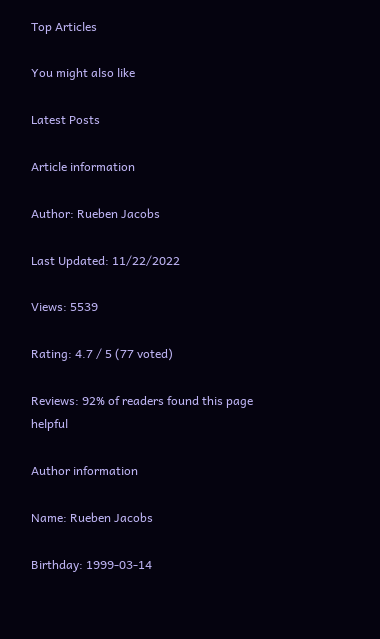Top Articles

You might also like

Latest Posts

Article information

Author: Rueben Jacobs

Last Updated: 11/22/2022

Views: 5539

Rating: 4.7 / 5 (77 voted)

Reviews: 92% of readers found this page helpful

Author information

Name: Rueben Jacobs

Birthday: 1999-03-14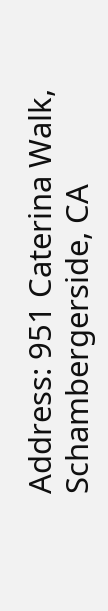Address: 951 Caterina Walk, Schambergerside, CA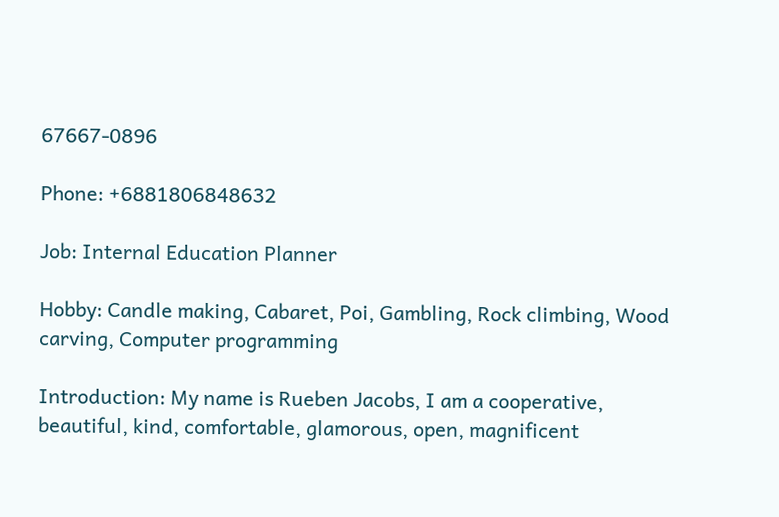67667-0896

Phone: +6881806848632

Job: Internal Education Planner

Hobby: Candle making, Cabaret, Poi, Gambling, Rock climbing, Wood carving, Computer programming

Introduction: My name is Rueben Jacobs, I am a cooperative, beautiful, kind, comfortable, glamorous, open, magnificent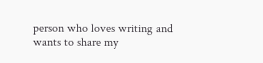person who loves writing and wants to share my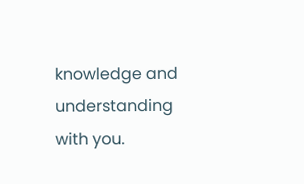knowledge and understanding with you.